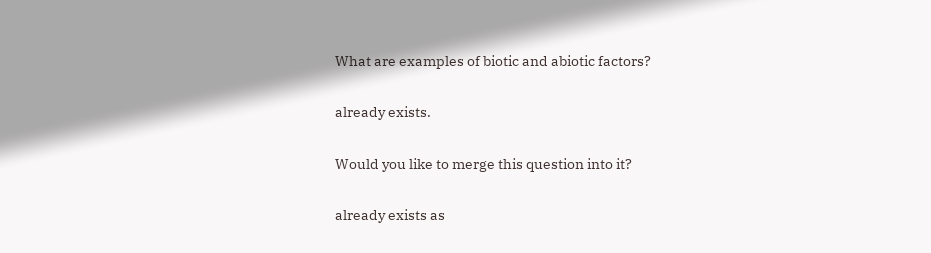What are examples of biotic and abiotic factors?

already exists.

Would you like to merge this question into it?

already exists as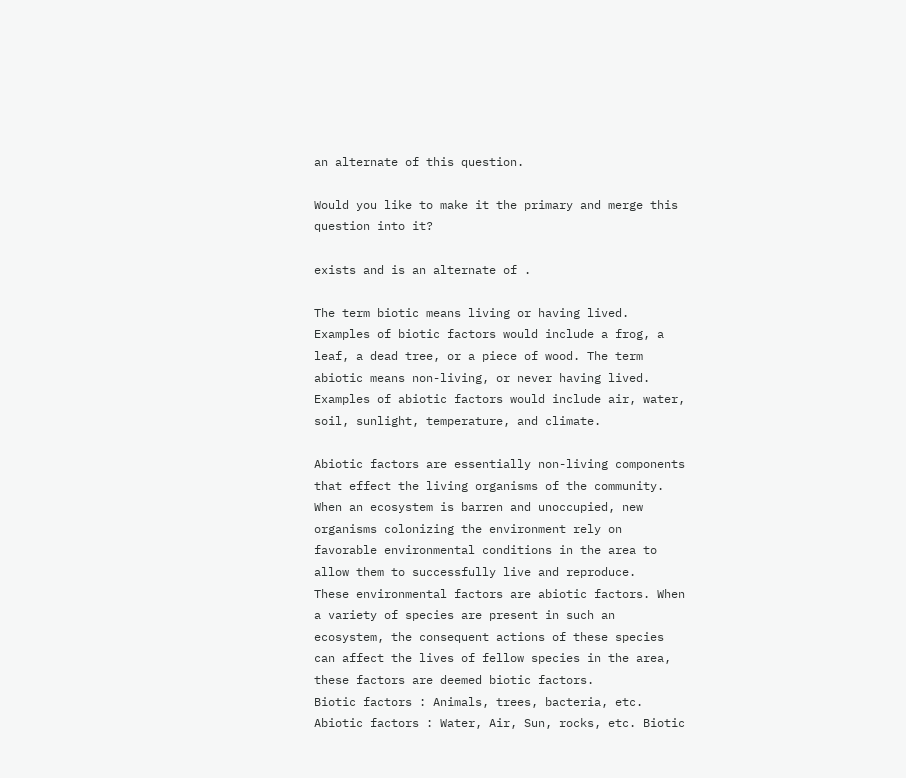an alternate of this question.

Would you like to make it the primary and merge this question into it?

exists and is an alternate of .

The term biotic means living or having lived. Examples of biotic factors would include a frog, a leaf, a dead tree, or a piece of wood. The term abiotic means non-living, or never having lived. Examples of abiotic factors would include air, water, soil, sunlight, temperature, and climate.

Abiotic factors are essentially non-living components that effect the living organisms of the community.
When an ecosystem is barren and unoccupied, new organisms colonizing the environment rely on favorable environmental conditions in the area to allow them to successfully live and reproduce.
These environmental factors are abiotic factors. When a variety of species are present in such an ecosystem, the consequent actions of these species can affect the lives of fellow species in the area, these factors are deemed biotic factors.
Biotic factors : Animals, trees, bacteria, etc. Abiotic factors : Water, Air, Sun, rocks, etc. Biotic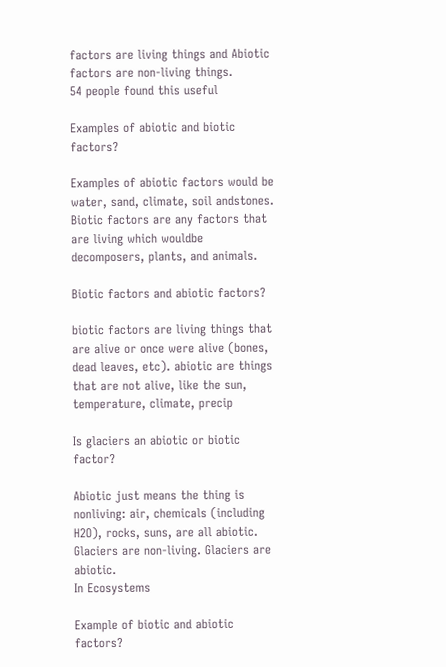factors are living things and Abiotic factors are non-living things.
54 people found this useful

Examples of abiotic and biotic factors?

Examples of abiotic factors would be water, sand, climate, soil andstones. Biotic factors are any factors that are living which wouldbe decomposers, plants, and animals.

Biotic factors and abiotic factors?

biotic factors are living things that are alive or once were alive (bones, dead leaves, etc). abiotic are things that are not alive, like the sun, temperature, climate, precip

Is glaciers an abiotic or biotic factor?

Abiotic just means the thing is nonliving: air, chemicals (including H2O), rocks, suns, are all abiotic. Glaciers are non-living. Glaciers are abiotic.
In Ecosystems

Example of biotic and abiotic factors?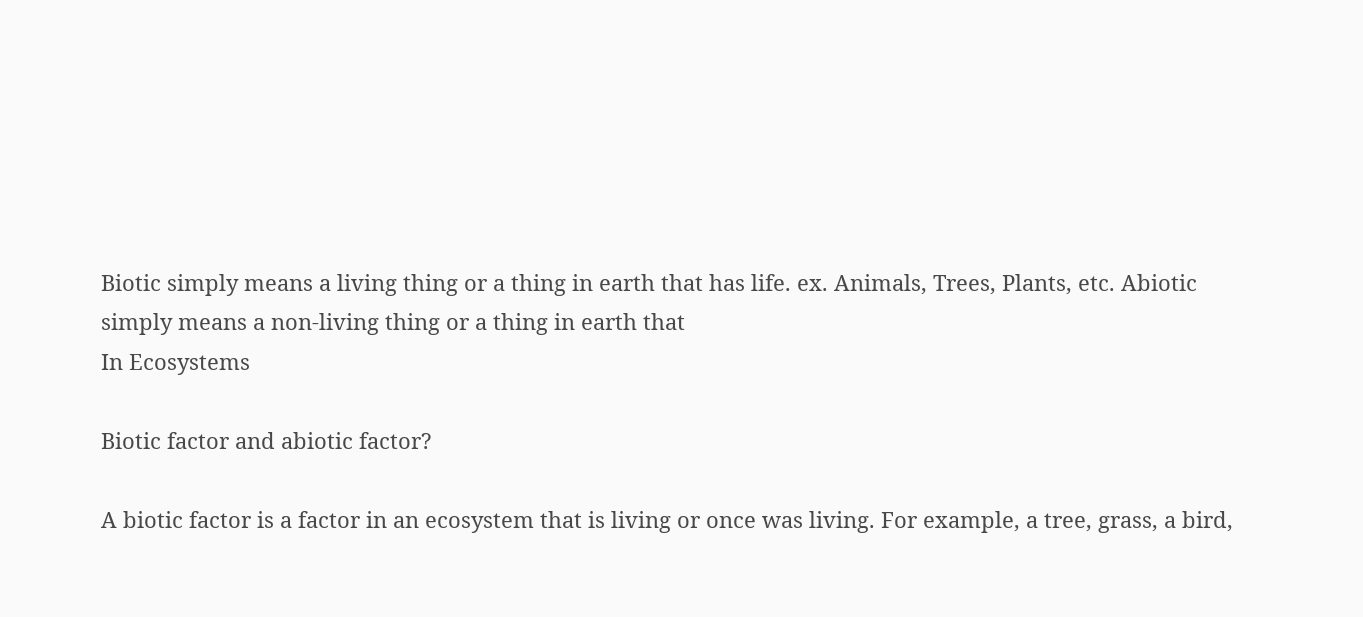Biotic simply means a living thing or a thing in earth that has life. ex. Animals, Trees, Plants, etc. Abiotic simply means a non-living thing or a thing in earth that
In Ecosystems

Biotic factor and abiotic factor?

A biotic factor is a factor in an ecosystem that is living or once was living. For example, a tree, grass, a bird,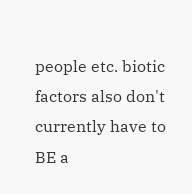people etc. biotic factors also don't currently have to BE a